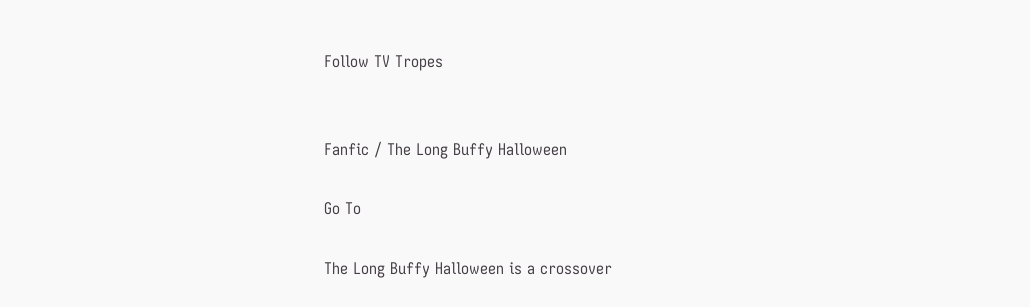Follow TV Tropes


Fanfic / The Long Buffy Halloween

Go To

The Long Buffy Halloween is a crossover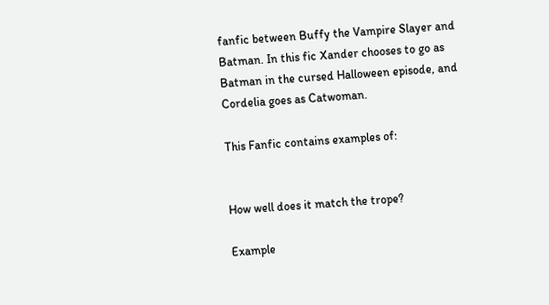fanfic between Buffy the Vampire Slayer and Batman. In this fic Xander chooses to go as Batman in the cursed Halloween episode, and Cordelia goes as Catwoman.

This Fanfic contains examples of:


How well does it match the trope?

Example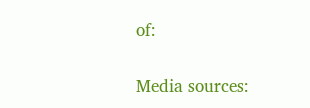of:


Media sources: